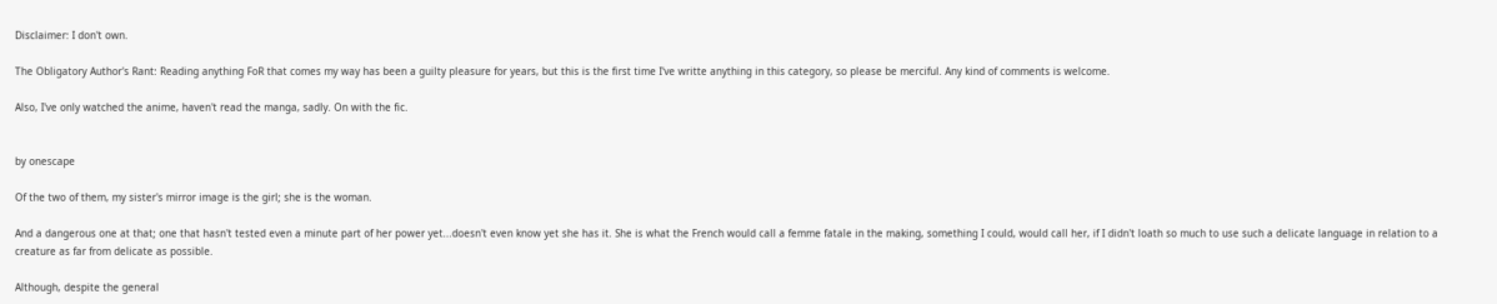Disclaimer: I don't own.

The Obligatory Author's Rant: Reading anything FoR that comes my way has been a guilty pleasure for years, but this is the first time I've writte anything in this category, so please be merciful. Any kind of comments is welcome.

Also, I've only watched the anime, haven't read the manga, sadly. On with the fic.


by onescape

Of the two of them, my sister's mirror image is the girl; she is the woman.

And a dangerous one at that; one that hasn't tested even a minute part of her power yet...doesn't even know yet she has it. She is what the French would call a femme fatale in the making, something I could, would call her, if I didn't loath so much to use such a delicate language in relation to a creature as far from delicate as possible.

Although, despite the general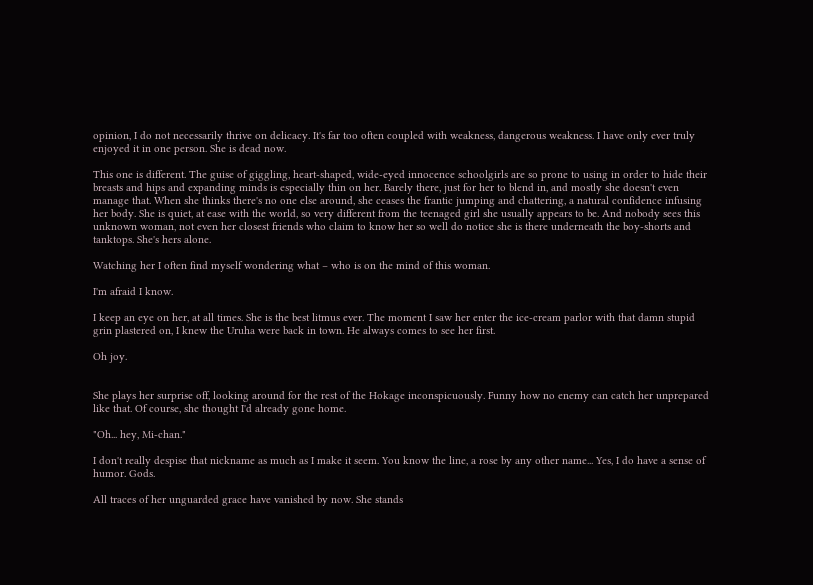opinion, I do not necessarily thrive on delicacy. It's far too often coupled with weakness, dangerous weakness. I have only ever truly enjoyed it in one person. She is dead now.

This one is different. The guise of giggling, heart-shaped, wide-eyed innocence schoolgirls are so prone to using in order to hide their breasts and hips and expanding minds is especially thin on her. Barely there, just for her to blend in, and mostly she doesn't even manage that. When she thinks there's no one else around, she ceases the frantic jumping and chattering, a natural confidence infusing her body. She is quiet, at ease with the world, so very different from the teenaged girl she usually appears to be. And nobody sees this unknown woman, not even her closest friends who claim to know her so well do notice she is there underneath the boy-shorts and tanktops. She's hers alone.

Watching her I often find myself wondering what – who is on the mind of this woman.

I'm afraid I know.

I keep an eye on her, at all times. She is the best litmus ever. The moment I saw her enter the ice-cream parlor with that damn stupid grin plastered on, I knew the Uruha were back in town. He always comes to see her first.

Oh joy.


She plays her surprise off, looking around for the rest of the Hokage inconspicuously. Funny how no enemy can catch her unprepared like that. Of course, she thought I'd already gone home.

"Oh... hey, Mi-chan."

I don't really despise that nickname as much as I make it seem. You know the line, a rose by any other name... Yes, I do have a sense of humor. Gods.

All traces of her unguarded grace have vanished by now. She stands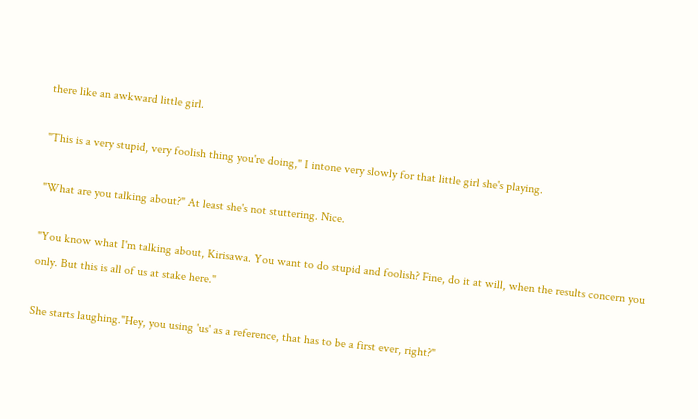there like an awkward little girl.

"This is a very stupid, very foolish thing you're doing," I intone very slowly for that little girl she's playing.

"What are you talking about?" At least she's not stuttering. Nice.

"You know what I'm talking about, Kirisawa. You want to do stupid and foolish? Fine, do it at will, when the results concern you only. But this is all of us at stake here."

She starts laughing."Hey, you using 'us' as a reference, that has to be a first ever, right?"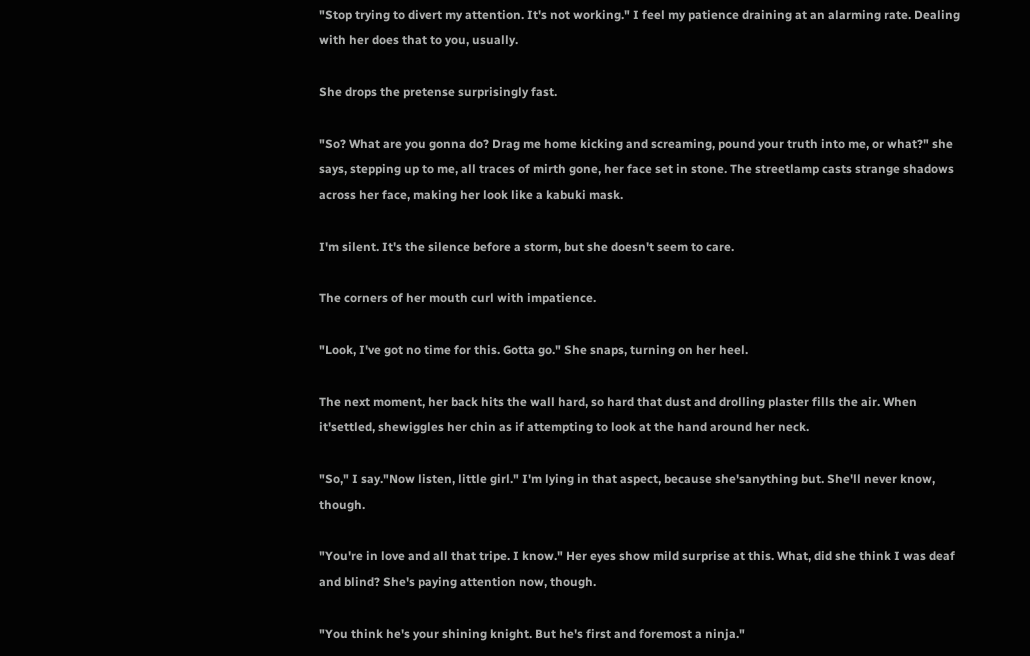"Stop trying to divert my attention. It's not working." I feel my patience draining at an alarming rate. Dealing with her does that to you, usually.

She drops the pretense surprisingly fast.

"So? What are you gonna do? Drag me home kicking and screaming, pound your truth into me, or what?" she says, stepping up to me, all traces of mirth gone, her face set in stone. The streetlamp casts strange shadows across her face, making her look like a kabuki mask.

I'm silent. It's the silence before a storm, but she doesn't seem to care.

The corners of her mouth curl with impatience.

"Look, I've got no time for this. Gotta go." She snaps, turning on her heel.

The next moment, her back hits the wall hard, so hard that dust and drolling plaster fills the air. When it'settled, shewiggles her chin as if attempting to look at the hand around her neck.

"So," I say."Now listen, little girl." I'm lying in that aspect, because she'sanything but. She'll never know, though.

"You're in love and all that tripe. I know." Her eyes show mild surprise at this. What, did she think I was deaf and blind? She's paying attention now, though.

"You think he's your shining knight. But he's first and foremost a ninja."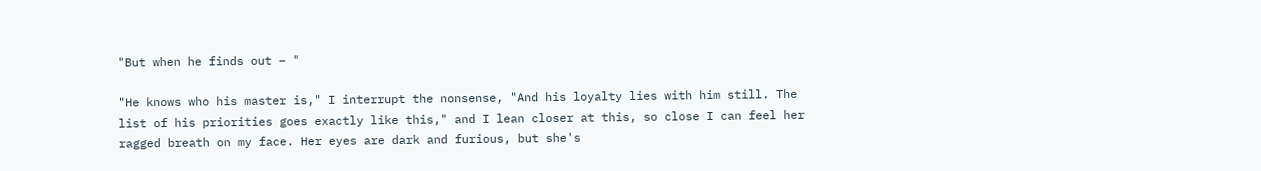"But when he finds out – "

"He knows who his master is," I interrupt the nonsense, "And his loyalty lies with him still. The list of his priorities goes exactly like this," and I lean closer at this, so close I can feel her ragged breath on my face. Her eyes are dark and furious, but she's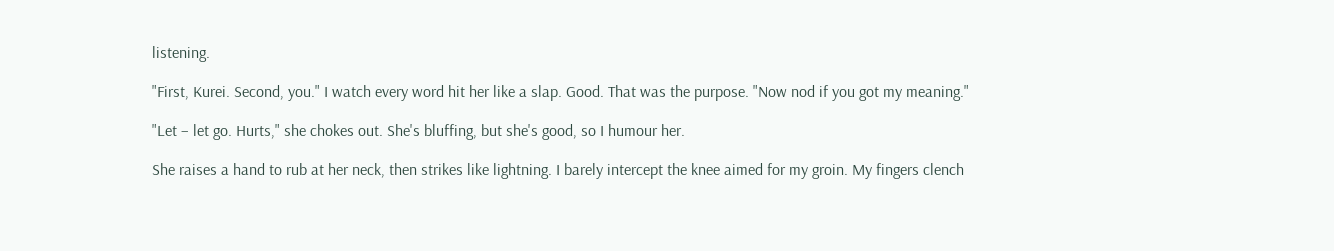listening.

"First, Kurei. Second, you." I watch every word hit her like a slap. Good. That was the purpose. "Now nod if you got my meaning."

"Let – let go. Hurts," she chokes out. She's bluffing, but she's good, so I humour her.

She raises a hand to rub at her neck, then strikes like lightning. I barely intercept the knee aimed for my groin. My fingers clench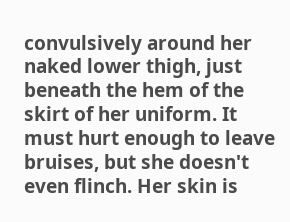convulsively around her naked lower thigh, just beneath the hem of the skirt of her uniform. It must hurt enough to leave bruises, but she doesn't even flinch. Her skin is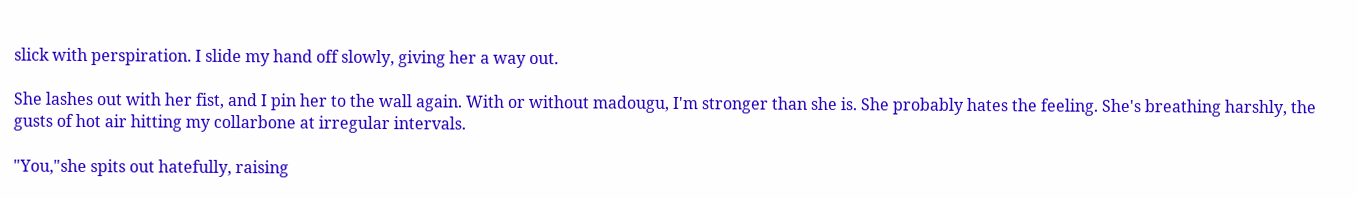slick with perspiration. I slide my hand off slowly, giving her a way out.

She lashes out with her fist, and I pin her to the wall again. With or without madougu, I'm stronger than she is. She probably hates the feeling. She's breathing harshly, the gusts of hot air hitting my collarbone at irregular intervals.

"You,"she spits out hatefully, raising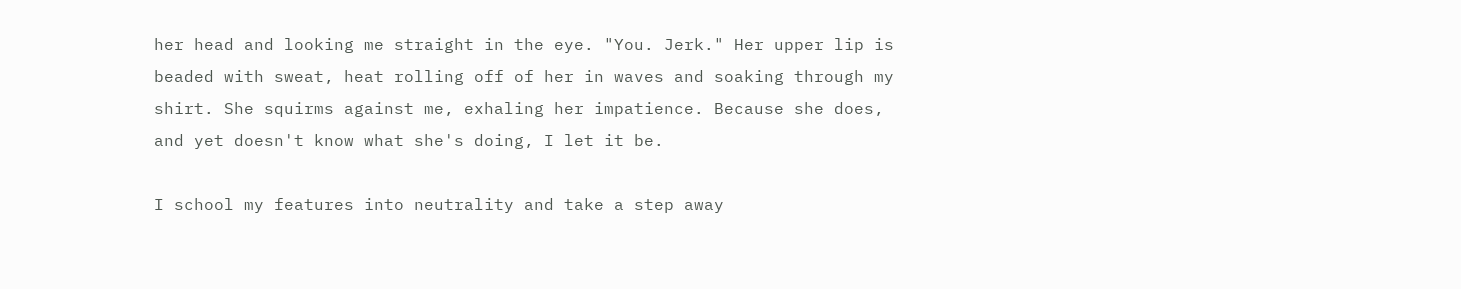her head and looking me straight in the eye. "You. Jerk." Her upper lip is beaded with sweat, heat rolling off of her in waves and soaking through my shirt. She squirms against me, exhaling her impatience. Because she does, and yet doesn't know what she's doing, I let it be.

I school my features into neutrality and take a step away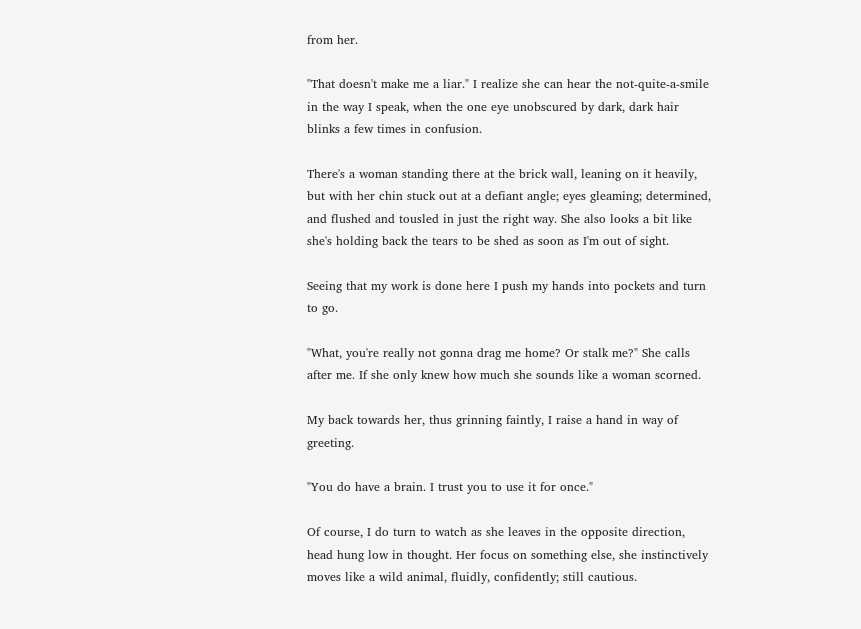from her.

"That doesn't make me a liar." I realize she can hear the not-quite-a-smile in the way I speak, when the one eye unobscured by dark, dark hair blinks a few times in confusion.

There's a woman standing there at the brick wall, leaning on it heavily, but with her chin stuck out at a defiant angle; eyes gleaming; determined, and flushed and tousled in just the right way. She also looks a bit like she's holding back the tears to be shed as soon as I'm out of sight.

Seeing that my work is done here I push my hands into pockets and turn to go.

"What, you're really not gonna drag me home? Or stalk me?" She calls after me. If she only knew how much she sounds like a woman scorned.

My back towards her, thus grinning faintly, I raise a hand in way of greeting.

"You do have a brain. I trust you to use it for once."

Of course, I do turn to watch as she leaves in the opposite direction, head hung low in thought. Her focus on something else, she instinctively moves like a wild animal, fluidly, confidently; still cautious.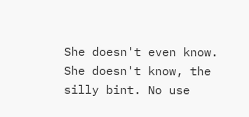She doesn't even know. She doesn't know, the silly bint. No use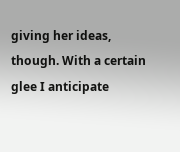giving her ideas, though. With a certain glee I anticipate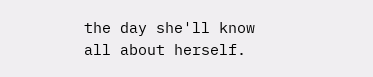the day she'll know all about herself.